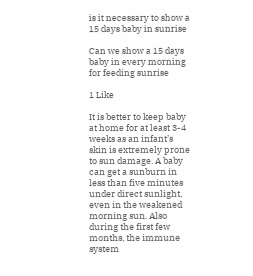is it necessary to show a 15 days baby in sunrise

Can we show a 15 days baby in every morning for feeding sunrise

1 Like

It is better to keep baby at home for at least 3-4 weeks as an infant’s skin is extremely prone to sun damage. A baby can get a sunburn in less than five minutes under direct sunlight, even in the weakened morning sun. Also during the first few months, the immune system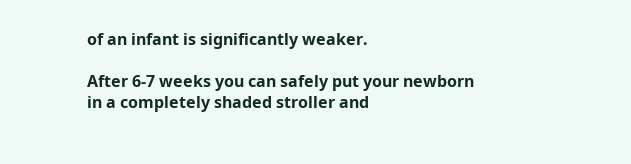of an infant is significantly weaker.

After 6-7 weeks you can safely put your newborn in a completely shaded stroller and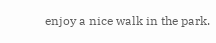enjoy a nice walk in the park.